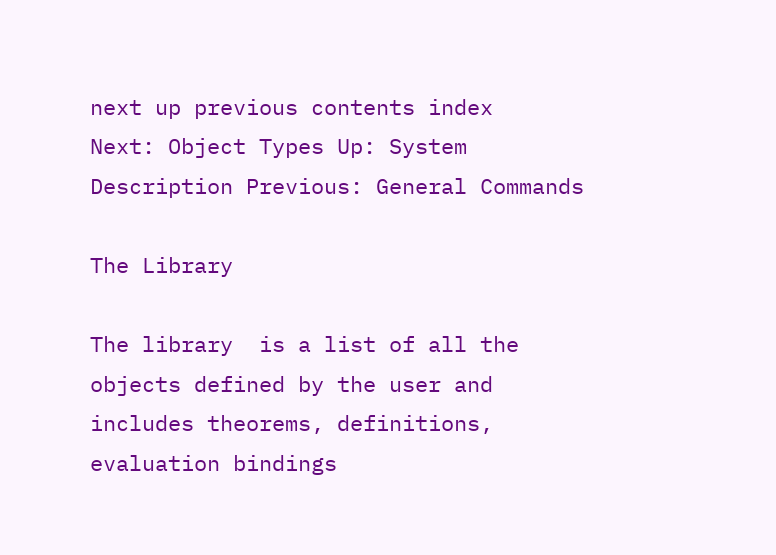next up previous contents index
Next: Object Types Up: System Description Previous: General Commands

The Library

The library  is a list of all the objects defined by the user and includes theorems, definitions, evaluation bindings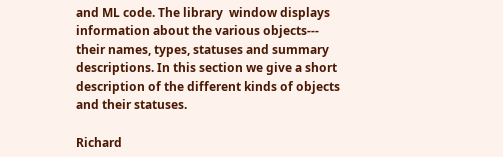and ML code. The library  window displays information about the various objects--- their names, types, statuses and summary descriptions. In this section we give a short description of the different kinds of objects and their statuses.

Richard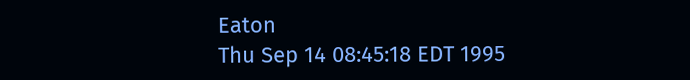Eaton
Thu Sep 14 08:45:18 EDT 1995